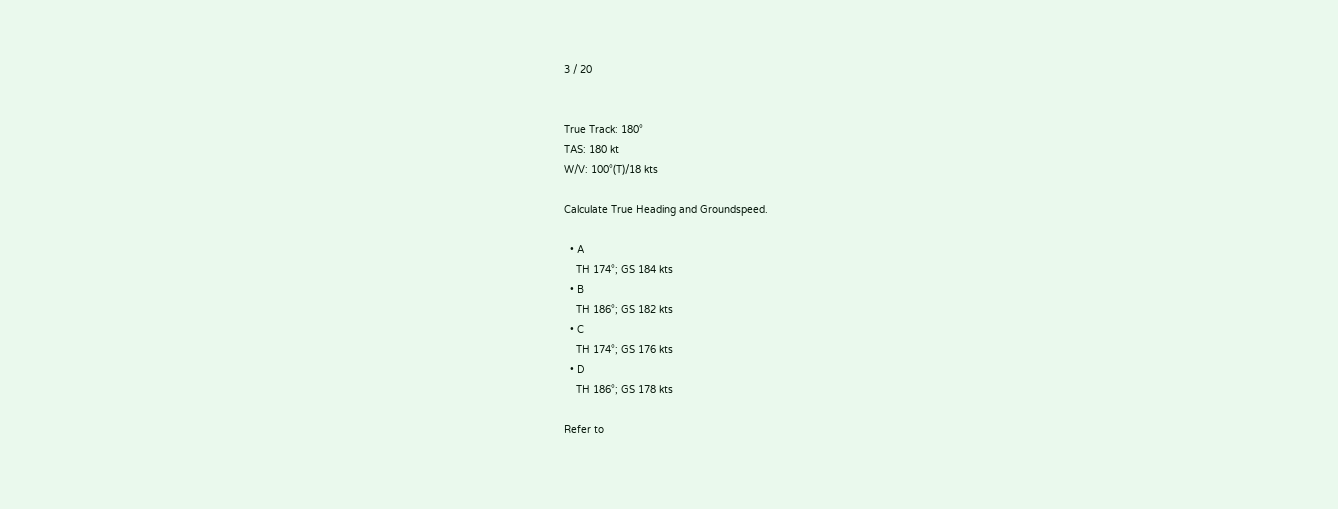3 / 20


True Track: 180°
TAS: 180 kt
W/V: 100°(T)/18 kts

Calculate True Heading and Groundspeed.

  • A
    TH 174°; GS 184 kts
  • B
    TH 186°; GS 182 kts
  • C
    TH 174°; GS 176 kts
  • D
    TH 186°; GS 178 kts

Refer to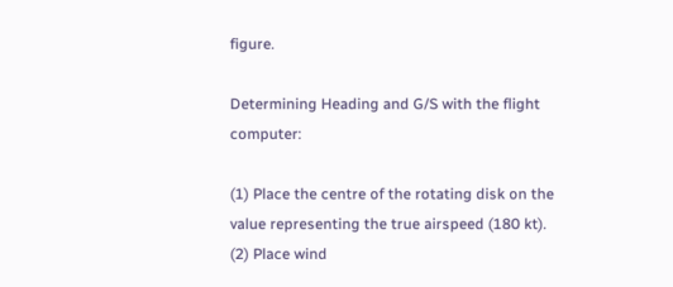figure.

Determining Heading and G/S with the flight computer:

(1) Place the centre of the rotating disk on the value representing the true airspeed (180 kt).
(2) Place wind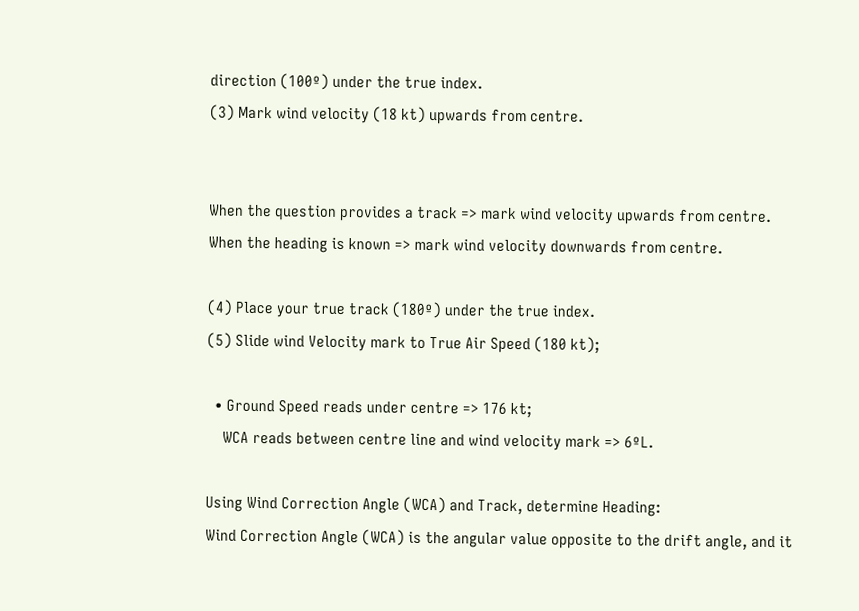direction (100º) under the true index.
(3) Mark wind velocity (18 kt) upwards from centre.


When the question provides a track => mark wind velocity upwards from centre.
When the heading is known => mark wind velocity downwards from centre.

(4) Place your true track (180º) under the true index.
(5) Slide wind Velocity mark to True Air Speed (180 kt);

  • Ground Speed reads under centre => 176 kt;
    WCA reads between centre line and wind velocity mark => 6ºL.

Using Wind Correction Angle (WCA) and Track, determine Heading:
Wind Correction Angle (WCA) is the angular value opposite to the drift angle, and it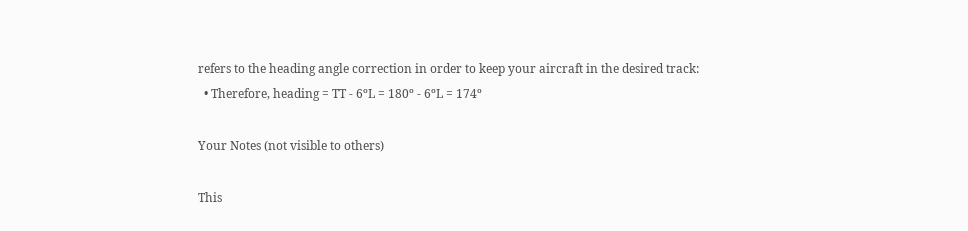refers to the heading angle correction in order to keep your aircraft in the desired track:
  • Therefore, heading = TT - 6ºL = 180º - 6ºL = 174º

Your Notes (not visible to others)

This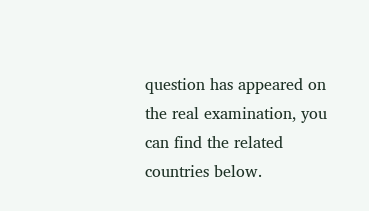question has appeared on the real examination, you can find the related countries below.